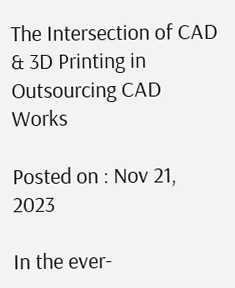The Intersection of CAD & 3D Printing in Outsourcing CAD Works

Posted on : Nov 21, 2023

In the ever-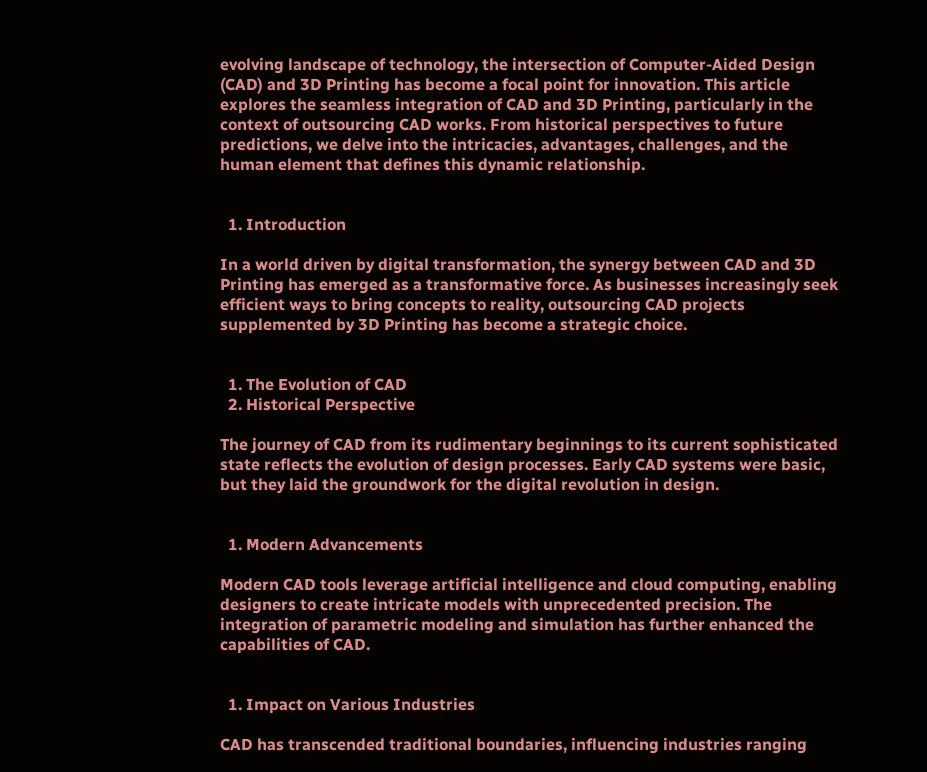evolving landscape of technology, the intersection of Computer-Aided Design (CAD) and 3D Printing has become a focal point for innovation. This article explores the seamless integration of CAD and 3D Printing, particularly in the context of outsourcing CAD works. From historical perspectives to future predictions, we delve into the intricacies, advantages, challenges, and the human element that defines this dynamic relationship.


  1. Introduction

In a world driven by digital transformation, the synergy between CAD and 3D Printing has emerged as a transformative force. As businesses increasingly seek efficient ways to bring concepts to reality, outsourcing CAD projects supplemented by 3D Printing has become a strategic choice.


  1. The Evolution of CAD
  2. Historical Perspective

The journey of CAD from its rudimentary beginnings to its current sophisticated state reflects the evolution of design processes. Early CAD systems were basic, but they laid the groundwork for the digital revolution in design.


  1. Modern Advancements

Modern CAD tools leverage artificial intelligence and cloud computing, enabling designers to create intricate models with unprecedented precision. The integration of parametric modeling and simulation has further enhanced the capabilities of CAD.


  1. Impact on Various Industries

CAD has transcended traditional boundaries, influencing industries ranging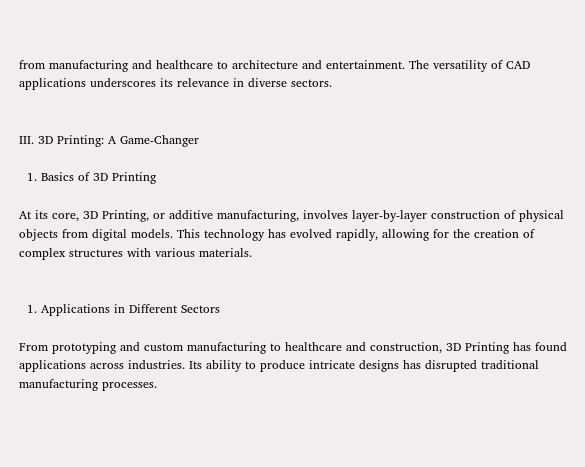from manufacturing and healthcare to architecture and entertainment. The versatility of CAD applications underscores its relevance in diverse sectors.


III. 3D Printing: A Game-Changer

  1. Basics of 3D Printing

At its core, 3D Printing, or additive manufacturing, involves layer-by-layer construction of physical objects from digital models. This technology has evolved rapidly, allowing for the creation of complex structures with various materials.


  1. Applications in Different Sectors

From prototyping and custom manufacturing to healthcare and construction, 3D Printing has found applications across industries. Its ability to produce intricate designs has disrupted traditional manufacturing processes.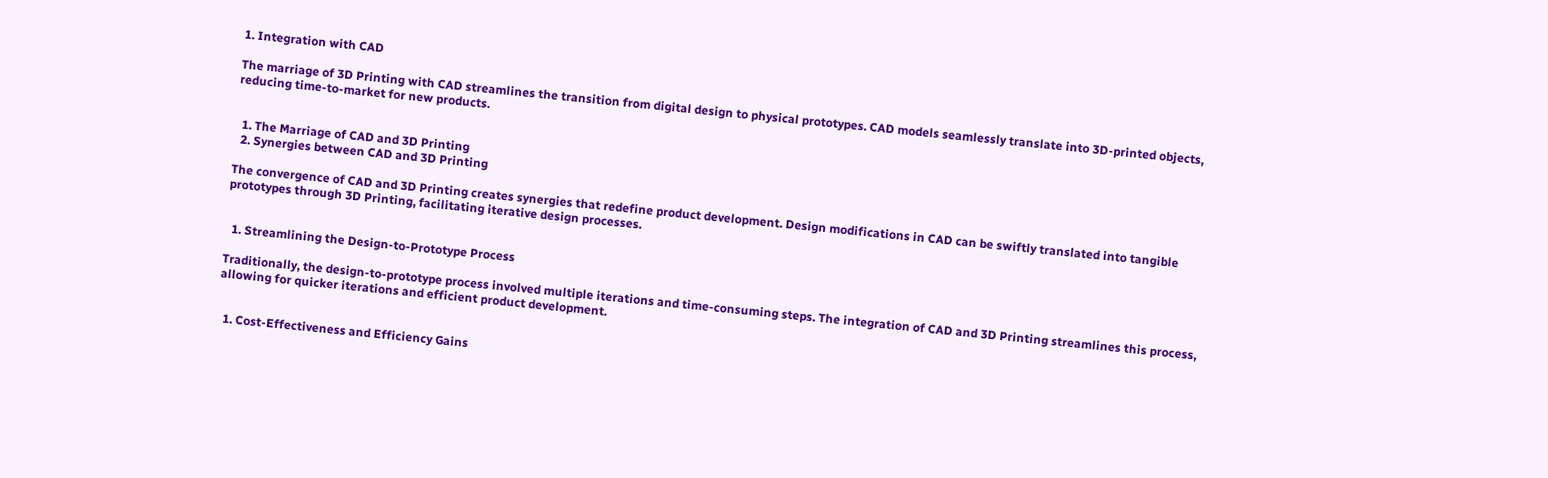1. Integration with CAD

The marriage of 3D Printing with CAD streamlines the transition from digital design to physical prototypes. CAD models seamlessly translate into 3D-printed objects, reducing time-to-market for new products.


  1. The Marriage of CAD and 3D Printing
  2. Synergies between CAD and 3D Printing

The convergence of CAD and 3D Printing creates synergies that redefine product development. Design modifications in CAD can be swiftly translated into tangible prototypes through 3D Printing, facilitating iterative design processes.


  1. Streamlining the Design-to-Prototype Process

Traditionally, the design-to-prototype process involved multiple iterations and time-consuming steps. The integration of CAD and 3D Printing streamlines this process, allowing for quicker iterations and efficient product development.


  1. Cost-Effectiveness and Efficiency Gains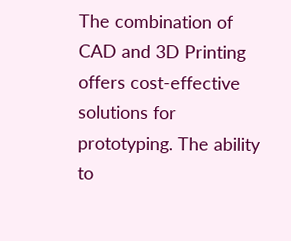The combination of CAD and 3D Printing offers cost-effective solutions for prototyping. The ability to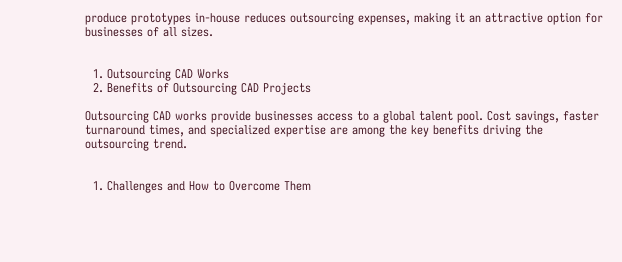produce prototypes in-house reduces outsourcing expenses, making it an attractive option for businesses of all sizes.


  1. Outsourcing CAD Works
  2. Benefits of Outsourcing CAD Projects

Outsourcing CAD works provide businesses access to a global talent pool. Cost savings, faster turnaround times, and specialized expertise are among the key benefits driving the outsourcing trend.


  1. Challenges and How to Overcome Them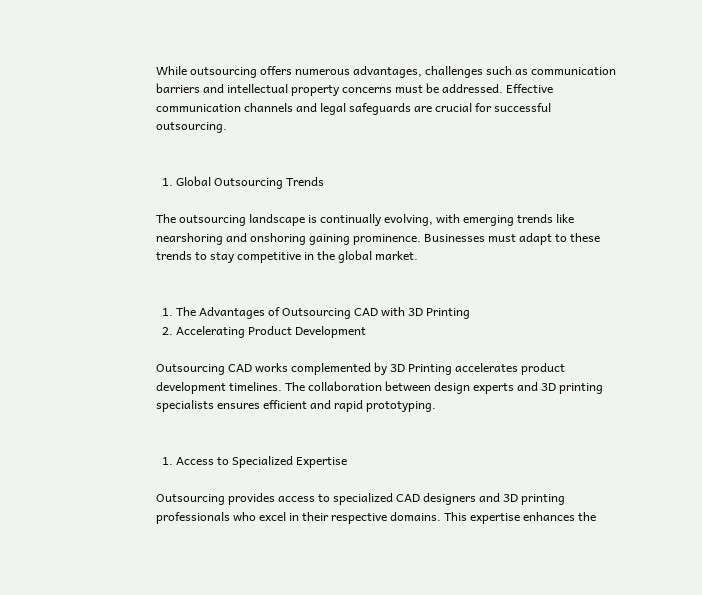While outsourcing offers numerous advantages, challenges such as communication barriers and intellectual property concerns must be addressed. Effective communication channels and legal safeguards are crucial for successful outsourcing.


  1. Global Outsourcing Trends

The outsourcing landscape is continually evolving, with emerging trends like nearshoring and onshoring gaining prominence. Businesses must adapt to these trends to stay competitive in the global market.


  1. The Advantages of Outsourcing CAD with 3D Printing
  2. Accelerating Product Development

Outsourcing CAD works complemented by 3D Printing accelerates product development timelines. The collaboration between design experts and 3D printing specialists ensures efficient and rapid prototyping.


  1. Access to Specialized Expertise

Outsourcing provides access to specialized CAD designers and 3D printing professionals who excel in their respective domains. This expertise enhances the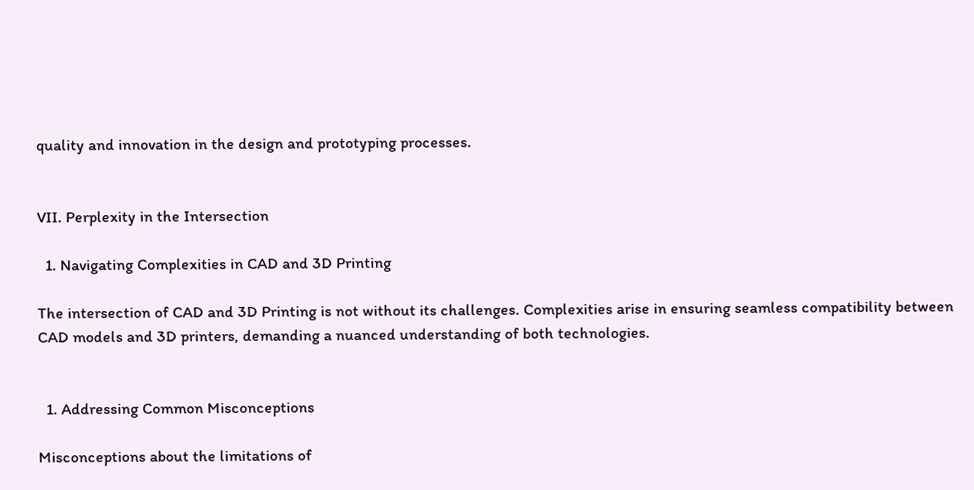quality and innovation in the design and prototyping processes.


VII. Perplexity in the Intersection

  1. Navigating Complexities in CAD and 3D Printing

The intersection of CAD and 3D Printing is not without its challenges. Complexities arise in ensuring seamless compatibility between CAD models and 3D printers, demanding a nuanced understanding of both technologies.


  1. Addressing Common Misconceptions

Misconceptions about the limitations of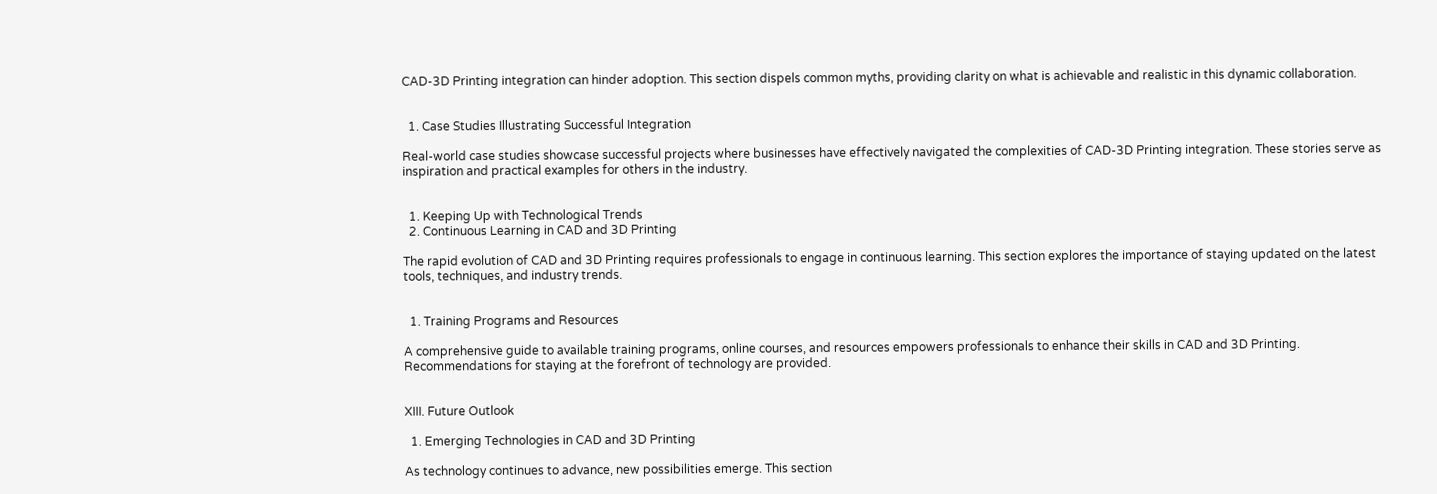CAD-3D Printing integration can hinder adoption. This section dispels common myths, providing clarity on what is achievable and realistic in this dynamic collaboration.


  1. Case Studies Illustrating Successful Integration

Real-world case studies showcase successful projects where businesses have effectively navigated the complexities of CAD-3D Printing integration. These stories serve as inspiration and practical examples for others in the industry.


  1. Keeping Up with Technological Trends
  2. Continuous Learning in CAD and 3D Printing

The rapid evolution of CAD and 3D Printing requires professionals to engage in continuous learning. This section explores the importance of staying updated on the latest tools, techniques, and industry trends.


  1. Training Programs and Resources

A comprehensive guide to available training programs, online courses, and resources empowers professionals to enhance their skills in CAD and 3D Printing. Recommendations for staying at the forefront of technology are provided.


XIII. Future Outlook

  1. Emerging Technologies in CAD and 3D Printing

As technology continues to advance, new possibilities emerge. This section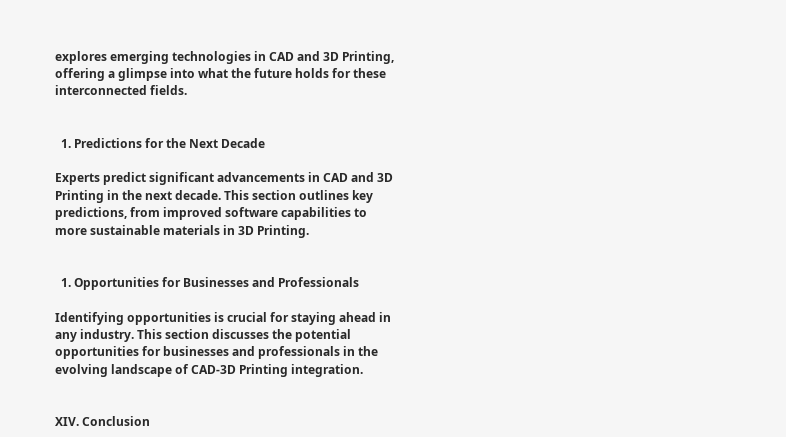explores emerging technologies in CAD and 3D Printing, offering a glimpse into what the future holds for these interconnected fields.


  1. Predictions for the Next Decade

Experts predict significant advancements in CAD and 3D Printing in the next decade. This section outlines key predictions, from improved software capabilities to more sustainable materials in 3D Printing.


  1. Opportunities for Businesses and Professionals

Identifying opportunities is crucial for staying ahead in any industry. This section discusses the potential opportunities for businesses and professionals in the evolving landscape of CAD-3D Printing integration.


XIV. Conclusion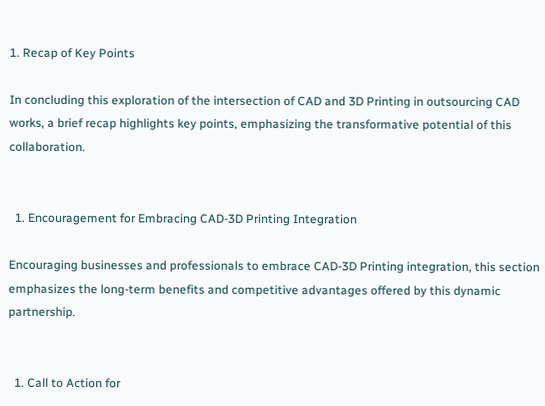1. Recap of Key Points

In concluding this exploration of the intersection of CAD and 3D Printing in outsourcing CAD works, a brief recap highlights key points, emphasizing the transformative potential of this collaboration.


  1. Encouragement for Embracing CAD-3D Printing Integration

Encouraging businesses and professionals to embrace CAD-3D Printing integration, this section emphasizes the long-term benefits and competitive advantages offered by this dynamic partnership.


  1. Call to Action for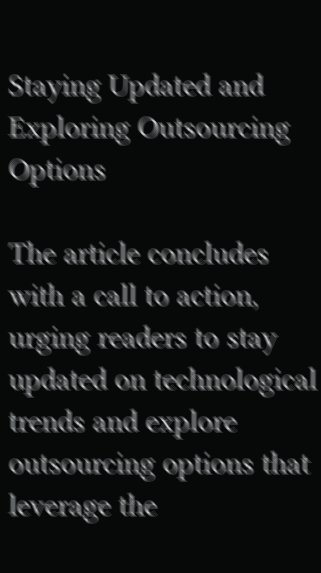Staying Updated and Exploring Outsourcing Options

The article concludes with a call to action, urging readers to stay updated on technological trends and explore outsourcing options that leverage the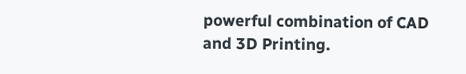powerful combination of CAD and 3D Printing.